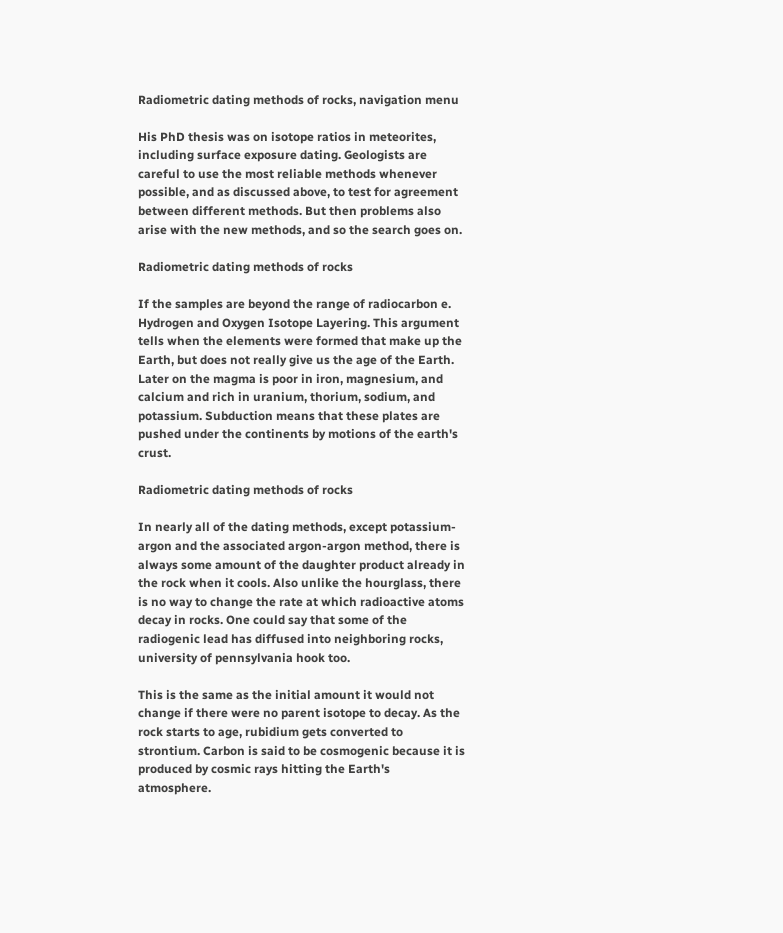Radiometric dating methods of rocks, navigation menu

His PhD thesis was on isotope ratios in meteorites, including surface exposure dating. Geologists are careful to use the most reliable methods whenever possible, and as discussed above, to test for agreement between different methods. But then problems also arise with the new methods, and so the search goes on.

Radiometric dating methods of rocks

If the samples are beyond the range of radiocarbon e. Hydrogen and Oxygen Isotope Layering. This argument tells when the elements were formed that make up the Earth, but does not really give us the age of the Earth. Later on the magma is poor in iron, magnesium, and calcium and rich in uranium, thorium, sodium, and potassium. Subduction means that these plates are pushed under the continents by motions of the earth's crust.

Radiometric dating methods of rocks

In nearly all of the dating methods, except potassium-argon and the associated argon-argon method, there is always some amount of the daughter product already in the rock when it cools. Also unlike the hourglass, there is no way to change the rate at which radioactive atoms decay in rocks. One could say that some of the radiogenic lead has diffused into neighboring rocks, university of pennsylvania hook too.

This is the same as the initial amount it would not change if there were no parent isotope to decay. As the rock starts to age, rubidium gets converted to strontium. Carbon is said to be cosmogenic because it is produced by cosmic rays hitting the Earth's atmosphere.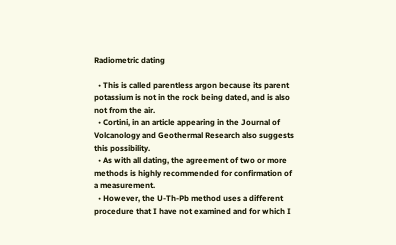Radiometric dating

  • This is called parentless argon because its parent potassium is not in the rock being dated, and is also not from the air.
  • Cortini, in an article appearing in the Journal of Volcanology and Geothermal Research also suggests this possibility.
  • As with all dating, the agreement of two or more methods is highly recommended for confirmation of a measurement.
  • However, the U-Th-Pb method uses a different procedure that I have not examined and for which I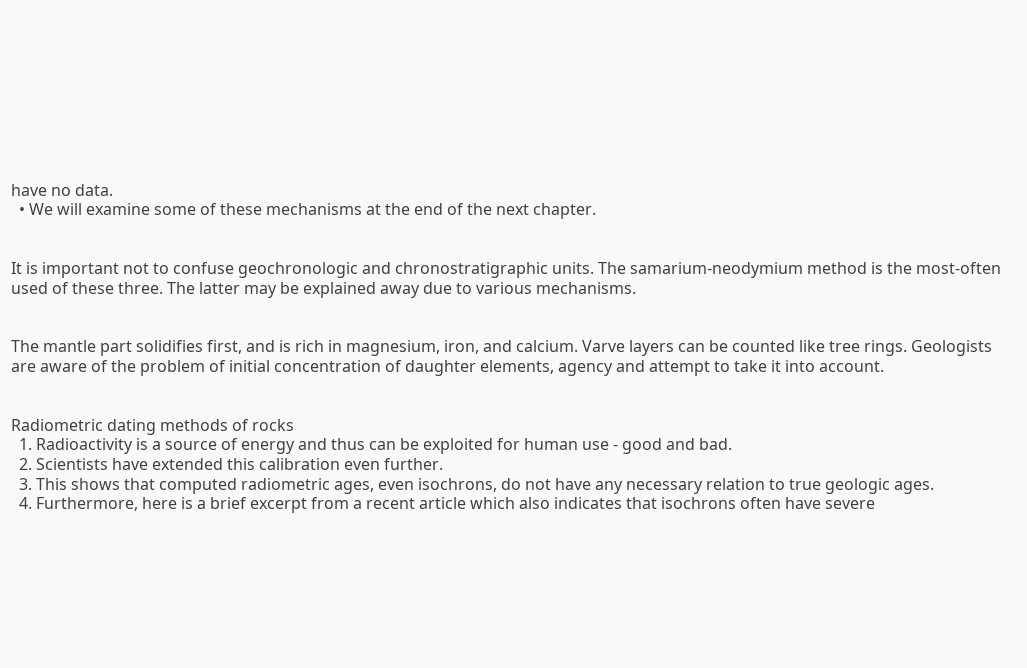have no data.
  • We will examine some of these mechanisms at the end of the next chapter.


It is important not to confuse geochronologic and chronostratigraphic units. The samarium-neodymium method is the most-often used of these three. The latter may be explained away due to various mechanisms.


The mantle part solidifies first, and is rich in magnesium, iron, and calcium. Varve layers can be counted like tree rings. Geologists are aware of the problem of initial concentration of daughter elements, agency and attempt to take it into account.


Radiometric dating methods of rocks
  1. Radioactivity is a source of energy and thus can be exploited for human use - good and bad.
  2. Scientists have extended this calibration even further.
  3. This shows that computed radiometric ages, even isochrons, do not have any necessary relation to true geologic ages.
  4. Furthermore, here is a brief excerpt from a recent article which also indicates that isochrons often have severe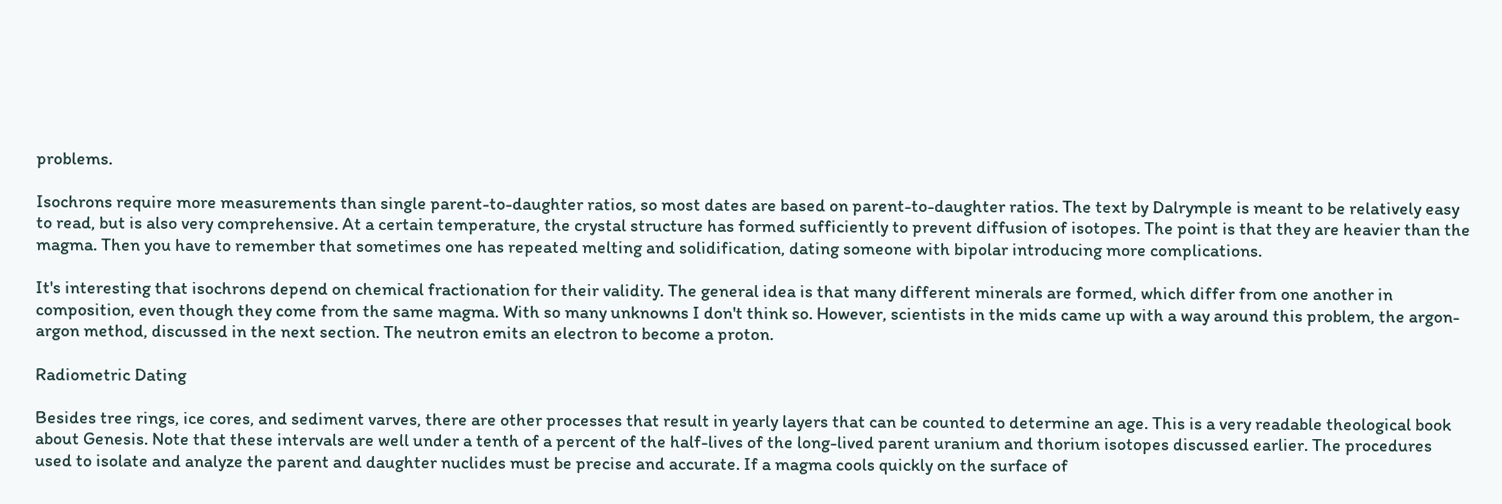problems.

Isochrons require more measurements than single parent-to-daughter ratios, so most dates are based on parent-to-daughter ratios. The text by Dalrymple is meant to be relatively easy to read, but is also very comprehensive. At a certain temperature, the crystal structure has formed sufficiently to prevent diffusion of isotopes. The point is that they are heavier than the magma. Then you have to remember that sometimes one has repeated melting and solidification, dating someone with bipolar introducing more complications.

It's interesting that isochrons depend on chemical fractionation for their validity. The general idea is that many different minerals are formed, which differ from one another in composition, even though they come from the same magma. With so many unknowns I don't think so. However, scientists in the mids came up with a way around this problem, the argon-argon method, discussed in the next section. The neutron emits an electron to become a proton.

Radiometric Dating

Besides tree rings, ice cores, and sediment varves, there are other processes that result in yearly layers that can be counted to determine an age. This is a very readable theological book about Genesis. Note that these intervals are well under a tenth of a percent of the half-lives of the long-lived parent uranium and thorium isotopes discussed earlier. The procedures used to isolate and analyze the parent and daughter nuclides must be precise and accurate. If a magma cools quickly on the surface of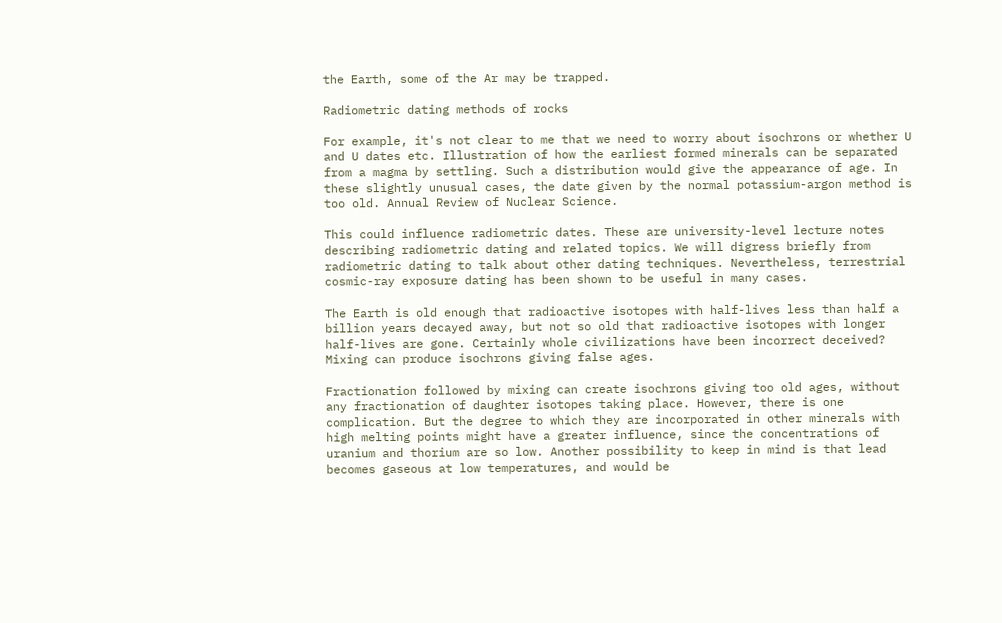the Earth, some of the Ar may be trapped.

Radiometric dating methods of rocks

For example, it's not clear to me that we need to worry about isochrons or whether U and U dates etc. Illustration of how the earliest formed minerals can be separated from a magma by settling. Such a distribution would give the appearance of age. In these slightly unusual cases, the date given by the normal potassium-argon method is too old. Annual Review of Nuclear Science.

This could influence radiometric dates. These are university-level lecture notes describing radiometric dating and related topics. We will digress briefly from radiometric dating to talk about other dating techniques. Nevertheless, terrestrial cosmic-ray exposure dating has been shown to be useful in many cases.

The Earth is old enough that radioactive isotopes with half-lives less than half a billion years decayed away, but not so old that radioactive isotopes with longer half-lives are gone. Certainly whole civilizations have been incorrect deceived? Mixing can produce isochrons giving false ages.

Fractionation followed by mixing can create isochrons giving too old ages, without any fractionation of daughter isotopes taking place. However, there is one complication. But the degree to which they are incorporated in other minerals with high melting points might have a greater influence, since the concentrations of uranium and thorium are so low. Another possibility to keep in mind is that lead becomes gaseous at low temperatures, and would be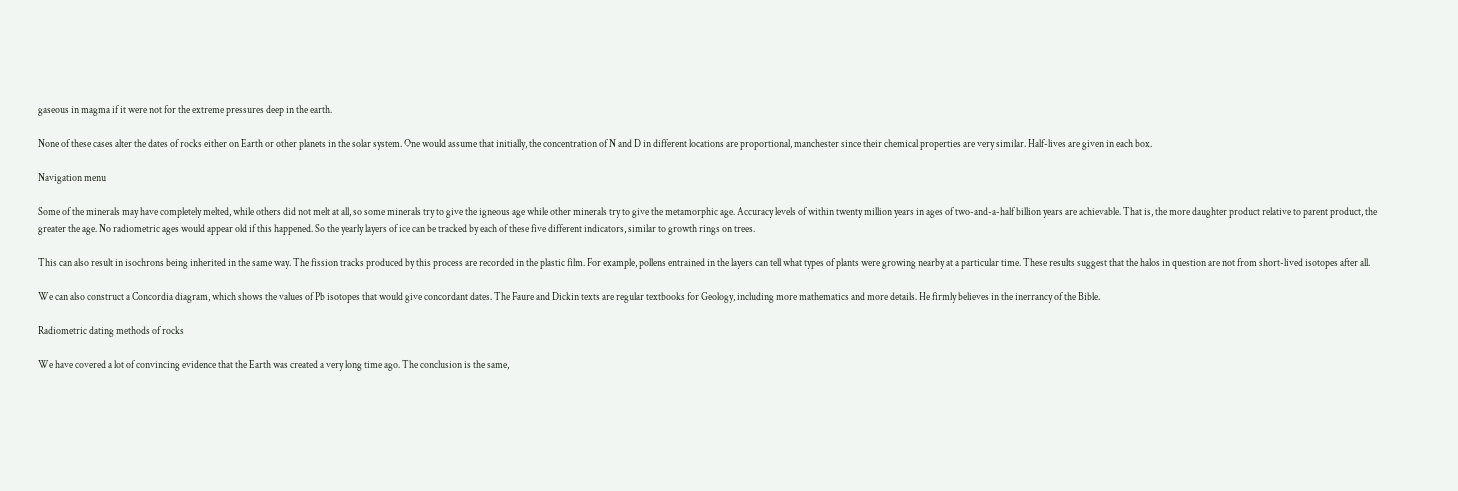gaseous in magma if it were not for the extreme pressures deep in the earth.

None of these cases alter the dates of rocks either on Earth or other planets in the solar system. One would assume that initially, the concentration of N and D in different locations are proportional, manchester since their chemical properties are very similar. Half-lives are given in each box.

Navigation menu

Some of the minerals may have completely melted, while others did not melt at all, so some minerals try to give the igneous age while other minerals try to give the metamorphic age. Accuracy levels of within twenty million years in ages of two-and-a-half billion years are achievable. That is, the more daughter product relative to parent product, the greater the age. No radiometric ages would appear old if this happened. So the yearly layers of ice can be tracked by each of these five different indicators, similar to growth rings on trees.

This can also result in isochrons being inherited in the same way. The fission tracks produced by this process are recorded in the plastic film. For example, pollens entrained in the layers can tell what types of plants were growing nearby at a particular time. These results suggest that the halos in question are not from short-lived isotopes after all.

We can also construct a Concordia diagram, which shows the values of Pb isotopes that would give concordant dates. The Faure and Dickin texts are regular textbooks for Geology, including more mathematics and more details. He firmly believes in the inerrancy of the Bible.

Radiometric dating methods of rocks

We have covered a lot of convincing evidence that the Earth was created a very long time ago. The conclusion is the same,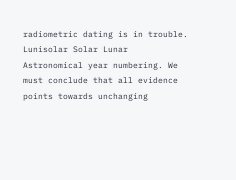radiometric dating is in trouble. Lunisolar Solar Lunar Astronomical year numbering. We must conclude that all evidence points towards unchanging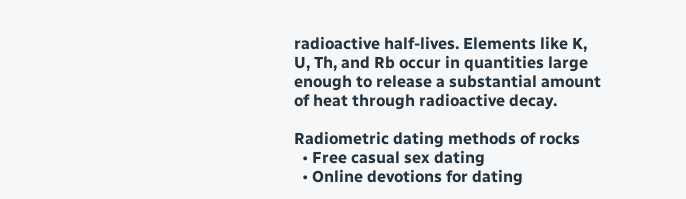radioactive half-lives. Elements like K, U, Th, and Rb occur in quantities large enough to release a substantial amount of heat through radioactive decay.

Radiometric dating methods of rocks
  • Free casual sex dating
  • Online devotions for dating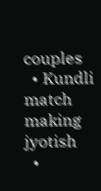couples
  • Kundli match making jyotish
  •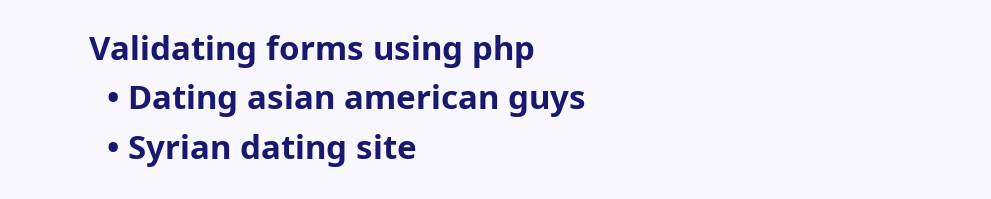Validating forms using php
  • Dating asian american guys
  • Syrian dating site